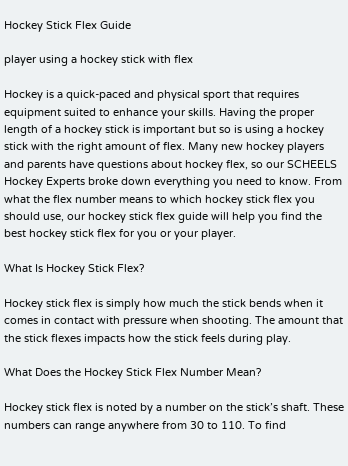Hockey Stick Flex Guide

player using a hockey stick with flex

Hockey is a quick-paced and physical sport that requires equipment suited to enhance your skills. Having the proper length of a hockey stick is important but so is using a hockey stick with the right amount of flex. Many new hockey players and parents have questions about hockey flex, so our SCHEELS Hockey Experts broke down everything you need to know. From what the flex number means to which hockey stick flex you should use, our hockey stick flex guide will help you find the best hockey stick flex for you or your player.

What Is Hockey Stick Flex?

Hockey stick flex is simply how much the stick bends when it comes in contact with pressure when shooting. The amount that the stick flexes impacts how the stick feels during play.

What Does the Hockey Stick Flex Number Mean?

Hockey stick flex is noted by a number on the stick’s shaft. These numbers can range anywhere from 30 to 110. To find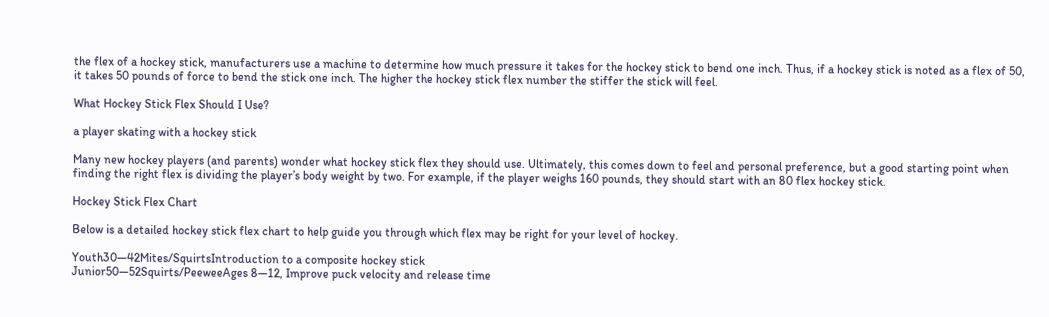the flex of a hockey stick, manufacturers use a machine to determine how much pressure it takes for the hockey stick to bend one inch. Thus, if a hockey stick is noted as a flex of 50, it takes 50 pounds of force to bend the stick one inch. The higher the hockey stick flex number the stiffer the stick will feel.

What Hockey Stick Flex Should I Use?

a player skating with a hockey stick

Many new hockey players (and parents) wonder what hockey stick flex they should use. Ultimately, this comes down to feel and personal preference, but a good starting point when finding the right flex is dividing the player’s body weight by two. For example, if the player weighs 160 pounds, they should start with an 80 flex hockey stick.

Hockey Stick Flex Chart

Below is a detailed hockey stick flex chart to help guide you through which flex may be right for your level of hockey.

Youth30—42Mites/SquirtsIntroduction to a composite hockey stick
Junior50—52Squirts/PeeweeAges 8—12, Improve puck velocity and release time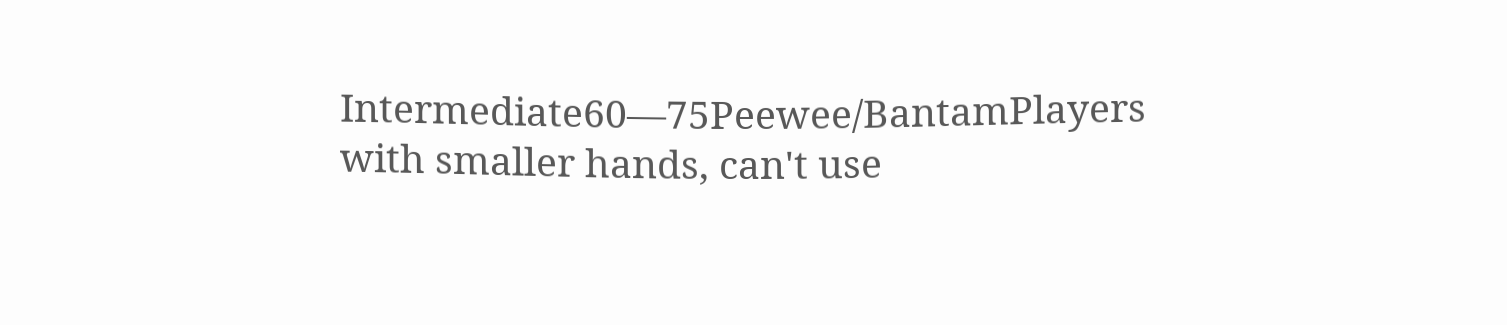Intermediate60—75Peewee/BantamPlayers with smaller hands, can't use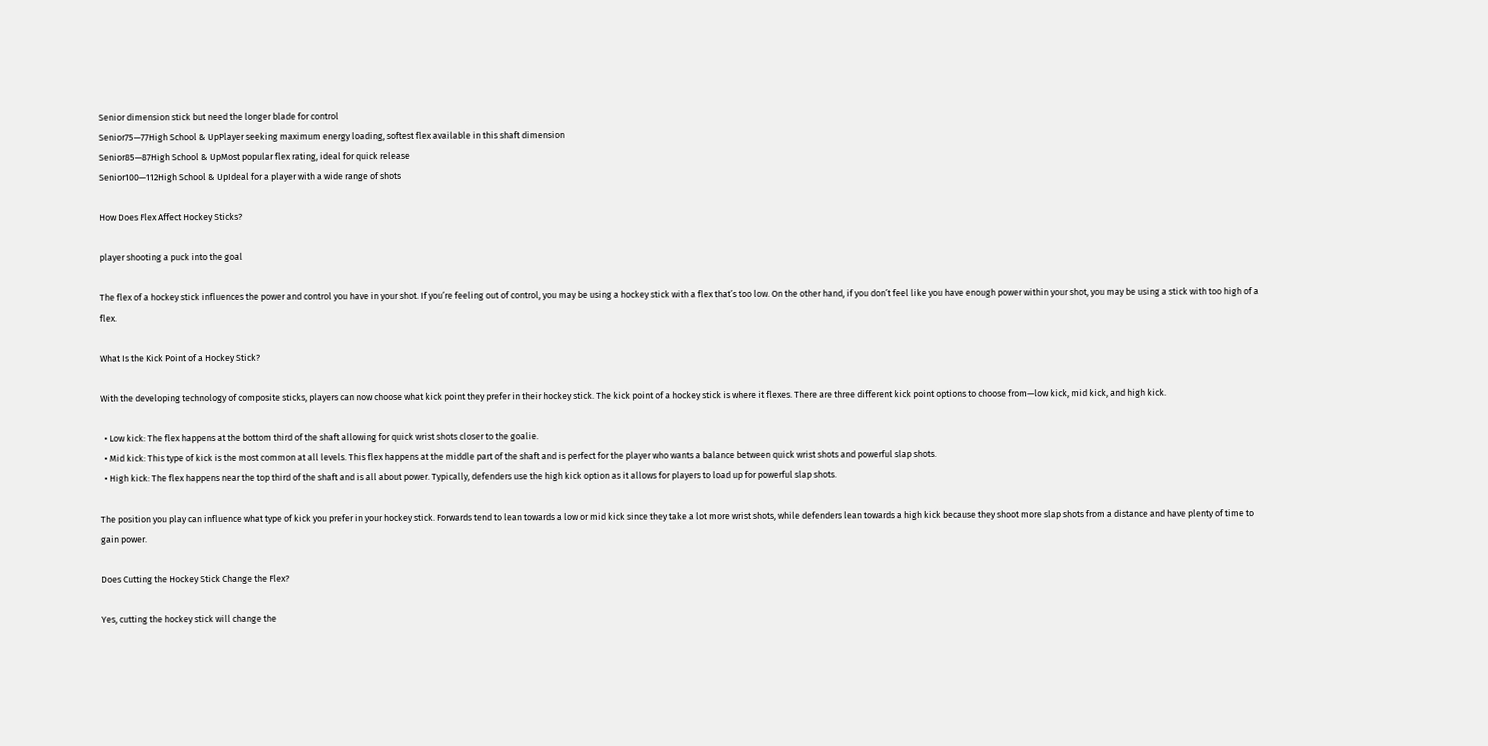Senior dimension stick but need the longer blade for control
Senior75—77High School & UpPlayer seeking maximum energy loading, softest flex available in this shaft dimension
Senior85—87High School & UpMost popular flex rating, ideal for quick release
Senior100—112High School & UpIdeal for a player with a wide range of shots

How Does Flex Affect Hockey Sticks?

player shooting a puck into the goal

The flex of a hockey stick influences the power and control you have in your shot. If you’re feeling out of control, you may be using a hockey stick with a flex that’s too low. On the other hand, if you don’t feel like you have enough power within your shot, you may be using a stick with too high of a flex.

What Is the Kick Point of a Hockey Stick?

With the developing technology of composite sticks, players can now choose what kick point they prefer in their hockey stick. The kick point of a hockey stick is where it flexes. There are three different kick point options to choose from—low kick, mid kick, and high kick.

  • Low kick: The flex happens at the bottom third of the shaft allowing for quick wrist shots closer to the goalie.
  • Mid kick: This type of kick is the most common at all levels. This flex happens at the middle part of the shaft and is perfect for the player who wants a balance between quick wrist shots and powerful slap shots.
  • High kick: The flex happens near the top third of the shaft and is all about power. Typically, defenders use the high kick option as it allows for players to load up for powerful slap shots.

The position you play can influence what type of kick you prefer in your hockey stick. Forwards tend to lean towards a low or mid kick since they take a lot more wrist shots, while defenders lean towards a high kick because they shoot more slap shots from a distance and have plenty of time to gain power.

Does Cutting the Hockey Stick Change the Flex?

Yes, cutting the hockey stick will change the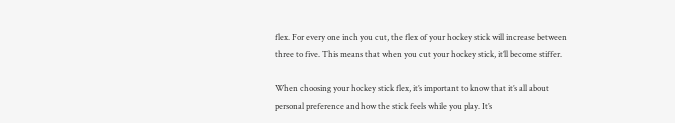flex. For every one inch you cut, the flex of your hockey stick will increase between three to five. This means that when you cut your hockey stick, it’ll become stiffer.

When choosing your hockey stick flex, it’s important to know that it’s all about personal preference and how the stick feels while you play. It’s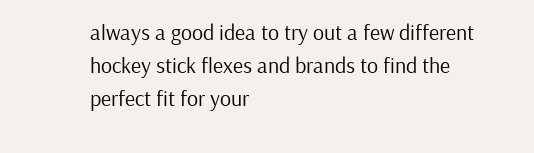always a good idea to try out a few different hockey stick flexes and brands to find the perfect fit for your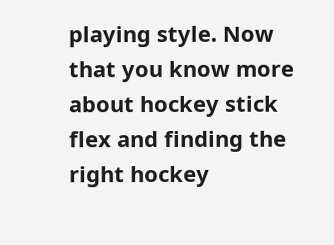playing style. Now that you know more about hockey stick flex and finding the right hockey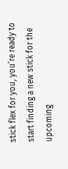stick flex for you, you’re ready to start finding a new stick for the upcoming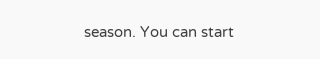season. You can start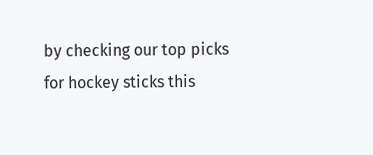by checking our top picks for hockey sticks this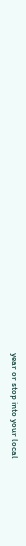year or stop into your local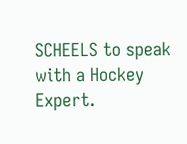SCHEELS to speak with a Hockey Expert.